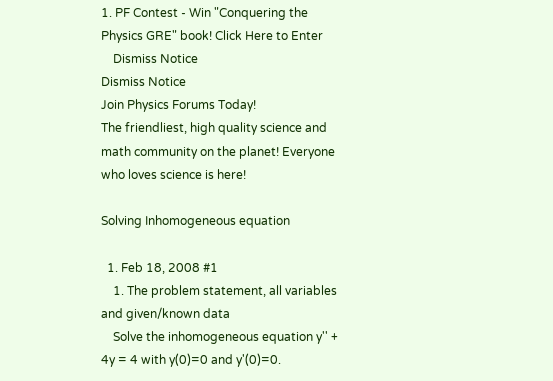1. PF Contest - Win "Conquering the Physics GRE" book! Click Here to Enter
    Dismiss Notice
Dismiss Notice
Join Physics Forums Today!
The friendliest, high quality science and math community on the planet! Everyone who loves science is here!

Solving Inhomogeneous equation

  1. Feb 18, 2008 #1
    1. The problem statement, all variables and given/known data
    Solve the inhomogeneous equation y'' + 4y = 4 with y(0)=0 and y'(0)=0.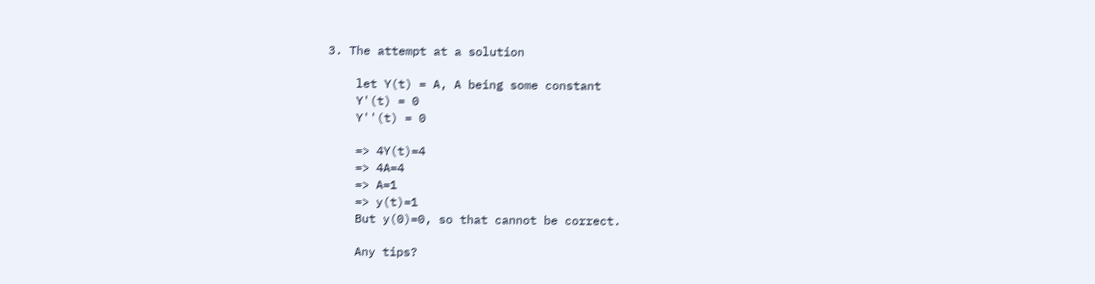3. The attempt at a solution

    let Y(t) = A, A being some constant
    Y'(t) = 0
    Y''(t) = 0

    => 4Y(t)=4
    => 4A=4
    => A=1
    => y(t)=1
    But y(0)=0, so that cannot be correct.

    Any tips?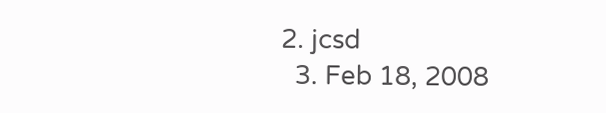2. jcsd
  3. Feb 18, 2008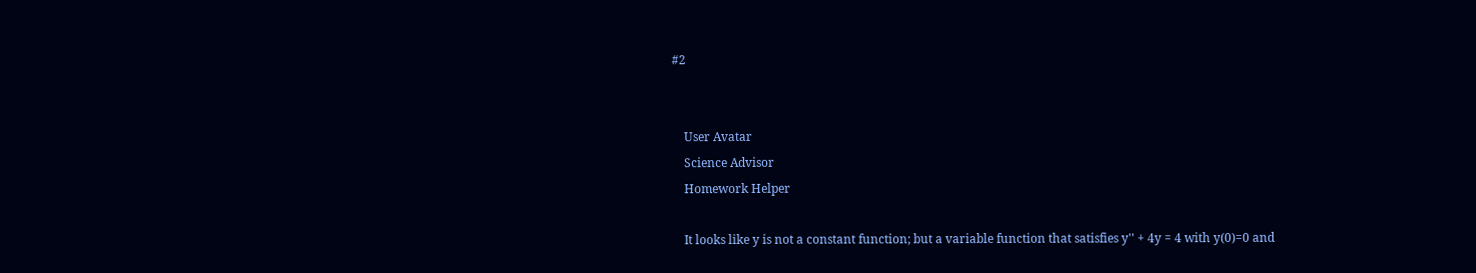#2


    User Avatar
    Science Advisor
    Homework Helper

    It looks like y is not a constant function; but a variable function that satisfies y'' + 4y = 4 with y(0)=0 and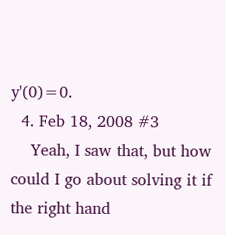y'(0)=0.
  4. Feb 18, 2008 #3
    Yeah, I saw that, but how could I go about solving it if the right hand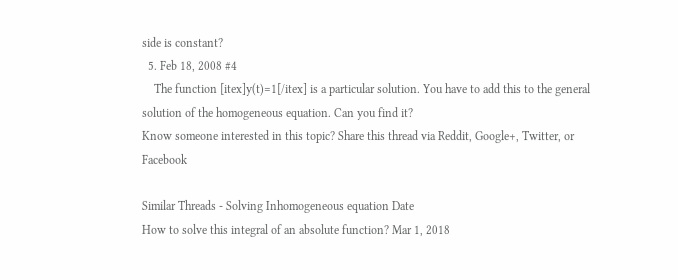side is constant?
  5. Feb 18, 2008 #4
    The function [itex]y(t)=1[/itex] is a particular solution. You have to add this to the general solution of the homogeneous equation. Can you find it?
Know someone interested in this topic? Share this thread via Reddit, Google+, Twitter, or Facebook

Similar Threads - Solving Inhomogeneous equation Date
How to solve this integral of an absolute function? Mar 1, 2018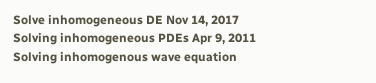Solve inhomogeneous DE Nov 14, 2017
Solving inhomogeneous PDEs Apr 9, 2011
Solving inhomogenous wave equation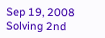Sep 19, 2008
Solving 2nd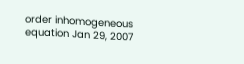order inhomogeneous equation Jan 29, 2007